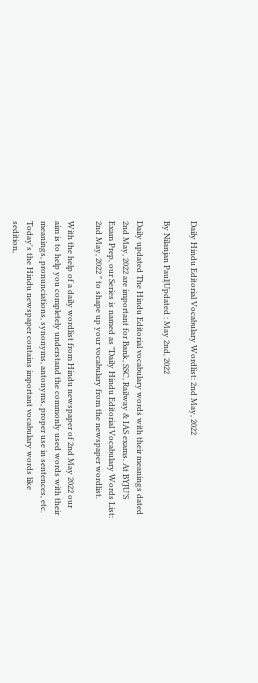Daily Hindu Editorial Vocabulary Wordlist: 2nd May, 2022

By Nilanjan Paul|Updated : May 2nd, 2022

Daily updated The Hindu Editorial vocabulary words with their meanings dated 2nd May, 2022 are important for Bank, SSC, Railway & IAS exams. At BYJU’S Exam Prep, our Series is named as "Daily Hindu Editorial Vocabulary Words List: 2nd May, 2022 " to shape up your vocabulary from the newspaper wordlist.

With the help of a daily wordlist from Hindu newspaper of 2nd May 2022 our aim is to help you completely understand the commonly used words with their meanings, pronunciations, synonyms, antonyms, proper use in sentences, etc. Today's the Hindu newspaper contains important vocabulary words like sedition,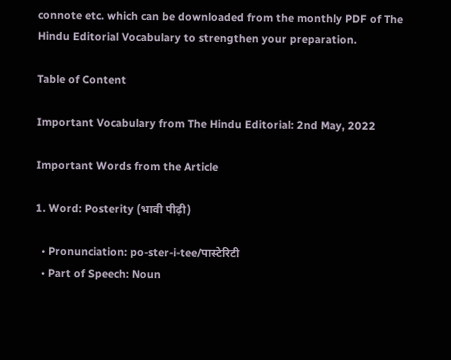connote etc. which can be downloaded from the monthly PDF of The Hindu Editorial Vocabulary to strengthen your preparation.

Table of Content

Important Vocabulary from The Hindu Editorial: 2nd May, 2022

Important Words from the Article

1. Word: Posterity (भावी पीढ़ी)

  • Pronunciation: po-ster-i-tee/पास्टेरिटी
  • Part of Speech: Noun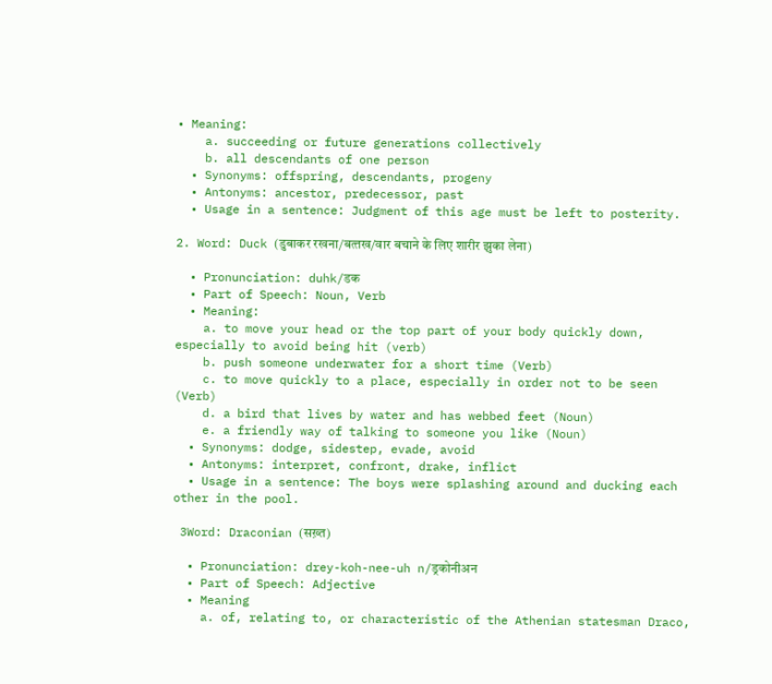• Meaning:
    a. succeeding or future generations collectively
    b. all descendants of one person
  • Synonyms: offspring, descendants, progeny
  • Antonyms: ancestor, predecessor, past
  • Usage in a sentence: Judgment of this age must be left to posterity.

2. Word: Duck (डुबाकर रखना/बत्‍तख/वार बचाने के लिए शारीर झुका लेना)

  • Pronunciation: duhk/डक
  • Part of Speech: Noun, Verb
  • Meaning:
    a. to move your head or the top part of your body quickly down, especially to avoid being hit (verb)
    b. push someone underwater for a short time (Verb)
    c. to move quickly to a place, especially in order not to be seen (Verb)
    d. a bird that lives by water and has webbed feet (Noun)
    e. a friendly way of talking to someone you like (Noun)
  • Synonyms: dodge, sidestep, evade, avoid
  • Antonyms: interpret, confront, drake, inflict
  • Usage in a sentence: The boys were splashing around and ducking each other in the pool.

 3Word: Draconian (सख़्त)

  • Pronunciation: drey-koh-nee-uh n/ड्रकोनीअन
  • Part of Speech: Adjective
  • Meaning
    a. of, relating to, or characteristic of the Athenian statesman Draco,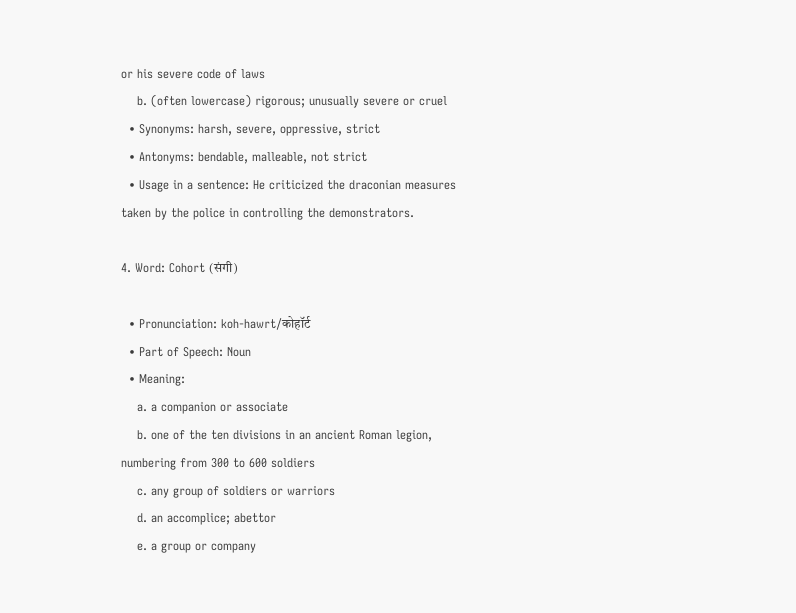or his severe code of laws
    b. (often lowercase) rigorous; unusually severe or cruel
  • Synonyms: harsh, severe, oppressive, strict
  • Antonyms: bendable, malleable, not strict
  • Usage in a sentence: He criticized the draconian measures taken by the police in controlling the demonstrators.

4. Word: Cohort (संगी)

  • Pronunciation: koh-hawrt/कोहॉर्ट
  • Part of Speech: Noun
  • Meaning:
    a. a companion or associate
    b. one of the ten divisions in an ancient Roman legion, numbering from 300 to 600 soldiers
    c. any group of soldiers or warriors
    d. an accomplice; abettor
    e. a group or company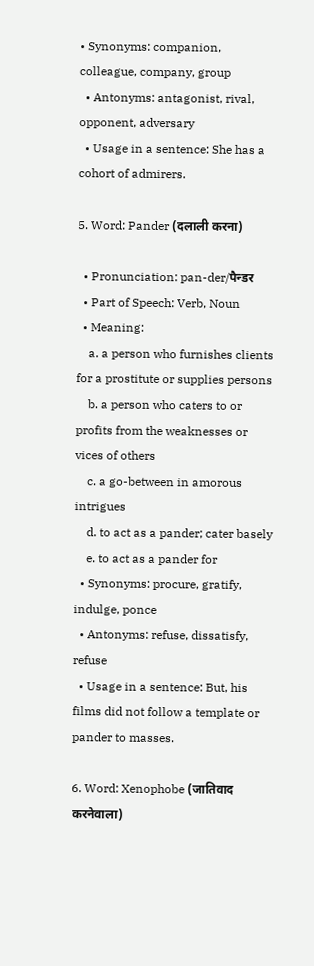• Synonyms: companion, colleague, company, group
  • Antonyms: antagonist, rival, opponent, adversary
  • Usage in a sentence: She has a cohort of admirers.

5. Word: Pander (दलाली करना)

  • Pronunciation: pan-der/पैन्डर
  • Part of Speech: Verb, Noun
  • Meaning:
    a. a person who furnishes clients for a prostitute or supplies persons
    b. a person who caters to or profits from the weaknesses or vices of others
    c. a go-between in amorous intrigues
    d. to act as a pander; cater basely
    e. to act as a pander for
  • Synonyms: procure, gratify, indulge, ponce
  • Antonyms: refuse, dissatisfy, refuse
  • Usage in a sentence: But, his films did not follow a template or pander to masses.

6. Word: Xenophobe (जातिवाद करनेवाला)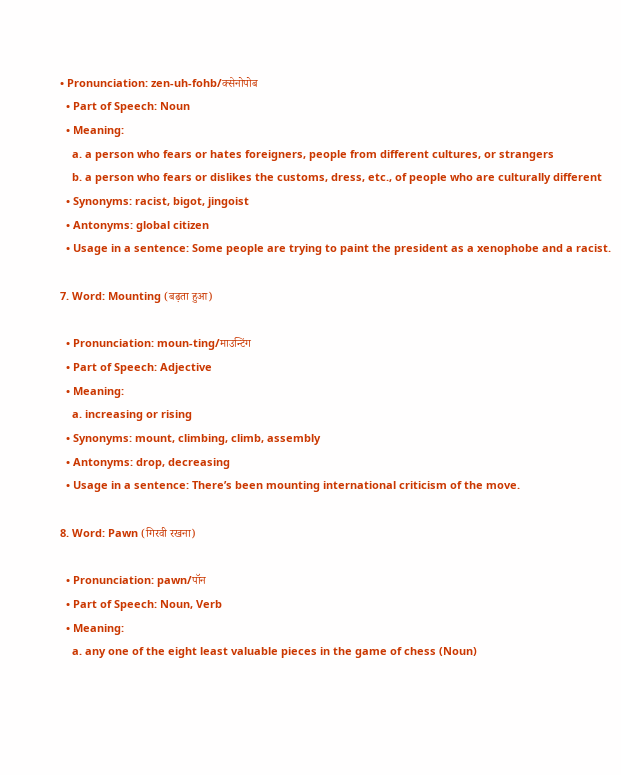• Pronunciation: zen-uh-fohb/क्सेनोपोब
  • Part of Speech: Noun
  • Meaning:
    a. a person who fears or hates foreigners, people from different cultures, or strangers
    b. a person who fears or dislikes the customs, dress, etc., of people who are culturally different
  • Synonyms: racist, bigot, jingoist
  • Antonyms: global citizen
  • Usage in a sentence: Some people are trying to paint the president as a xenophobe and a racist.

7. Word: Mounting (बढ़ता हुआ)

  • Pronunciation: moun-ting/माउन्टिंग
  • Part of Speech: Adjective
  • Meaning:
    a. increasing or rising
  • Synonyms: mount, climbing, climb, assembly
  • Antonyms: drop, decreasing
  • Usage in a sentence: There’s been mounting international criticism of the move.

8. Word: Pawn (गिरवी रखना)

  • Pronunciation: pawn/पॉन
  • Part of Speech: Noun, Verb
  • Meaning:
    a. any one of the eight least valuable pieces in the game of chess (Noun)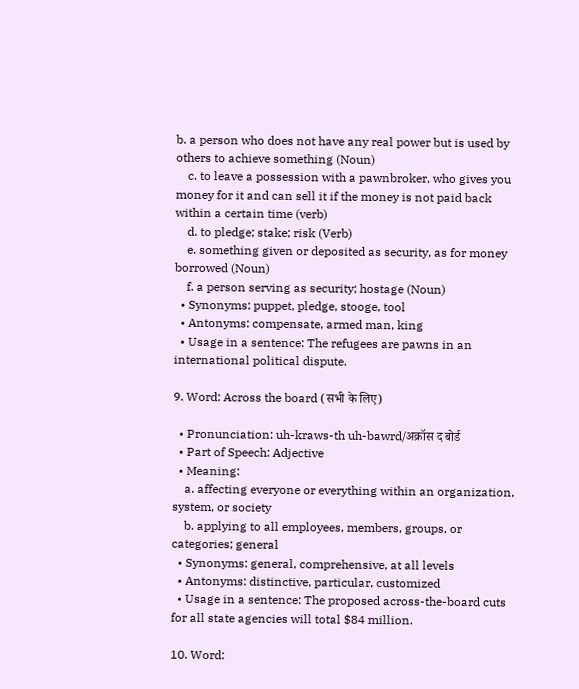b. a person who does not have any real power but is used by others to achieve something (Noun)
    c. to leave a possession with a pawnbroker, who gives you money for it and can sell it if the money is not paid back within a certain time (verb)
    d. to pledge; stake; risk (Verb)
    e. something given or deposited as security, as for money borrowed (Noun)
    f. a person serving as security; hostage (Noun)
  • Synonyms: puppet, pledge, stooge, tool
  • Antonyms: compensate, armed man, king
  • Usage in a sentence: The refugees are pawns in an international political dispute.

9. Word: Across the board (सभी के लिए)

  • Pronunciation: uh-kraws-th uh-bawrd/अक्रॉस द बोर्ड
  • Part of Speech: Adjective
  • Meaning:
    a. affecting everyone or everything within an organization, system, or society
    b. applying to all employees, members, groups, or categories; general
  • Synonyms: general, comprehensive, at all levels
  • Antonyms: distinctive, particular, customized
  • Usage in a sentence: The proposed across-the-board cuts for all state agencies will total $84 million.

10. Word: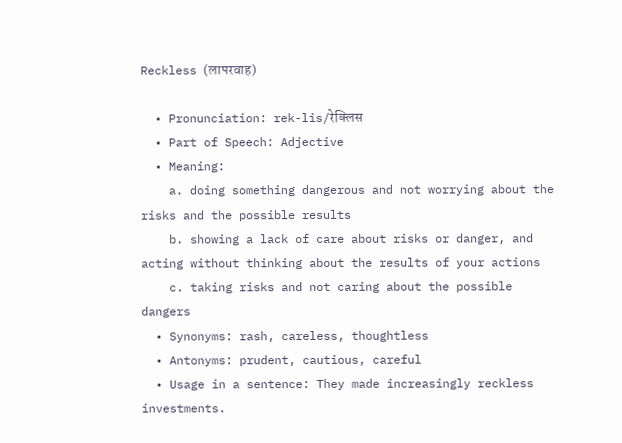Reckless (लापरवाह)

  • Pronunciation: rek-lis/रेक्लिस
  • Part of Speech: Adjective
  • Meaning:
    a. doing something dangerous and not worrying about the risks and the possible results
    b. showing a lack of care about risks or danger, and acting without thinking about the results of your actions
    c. taking risks and not caring about the possible dangers
  • Synonyms: rash, careless, thoughtless
  • Antonyms: prudent, cautious, careful
  • Usage in a sentence: They made increasingly reckless investments.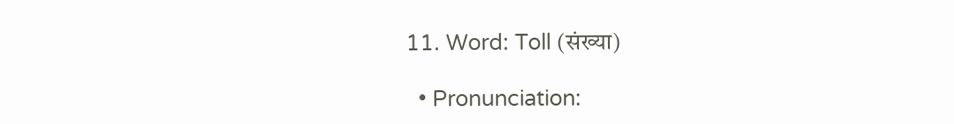11. Word: Toll (संख्या)

  • Pronunciation: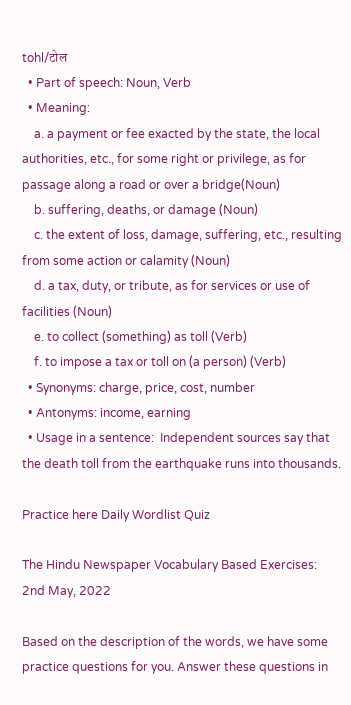tohl/टोल
  • Part of speech: Noun, Verb
  • Meaning:
    a. a payment or fee exacted by the state, the local authorities, etc., for some right or privilege, as for passage along a road or over a bridge(Noun)
    b. suffering, deaths, or damage (Noun)
    c. the extent of loss, damage, suffering, etc., resulting from some action or calamity (Noun)
    d. a tax, duty, or tribute, as for services or use of facilities (Noun)
    e. to collect (something) as toll (Verb)
    f. to impose a tax or toll on (a person) (Verb)
  • Synonyms: charge, price, cost, number
  • Antonyms: income, earning
  • Usage in a sentence:  Independent sources say that the death toll from the earthquake runs into thousands.

Practice here Daily Wordlist Quiz

The Hindu Newspaper Vocabulary Based Exercises: 2nd May, 2022

Based on the description of the words, we have some practice questions for you. Answer these questions in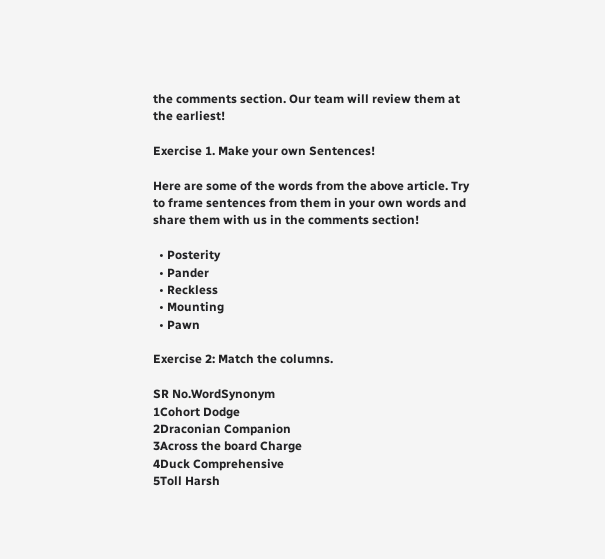the comments section. Our team will review them at the earliest!

Exercise 1. Make your own Sentences!

Here are some of the words from the above article. Try to frame sentences from them in your own words and share them with us in the comments section!

  • Posterity
  • Pander
  • Reckless
  • Mounting
  • Pawn

Exercise 2: Match the columns.

SR No.WordSynonym
1Cohort Dodge
2Draconian Companion
3Across the board Charge
4Duck Comprehensive
5Toll Harsh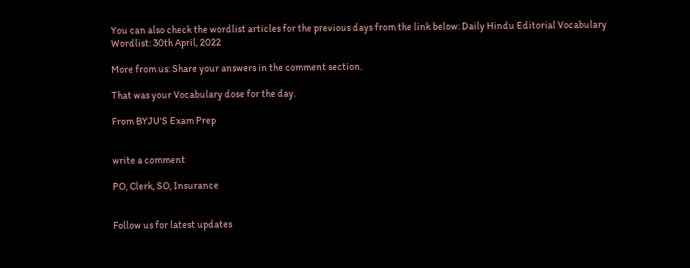You can also check the wordlist articles for the previous days from the link below: Daily Hindu Editorial Vocabulary Wordlist: 30th April, 2022

More from us: Share your answers in the comment section.

That was your Vocabulary dose for the day.

From BYJU'S Exam Prep


write a comment

PO, Clerk, SO, Insurance


Follow us for latest updates